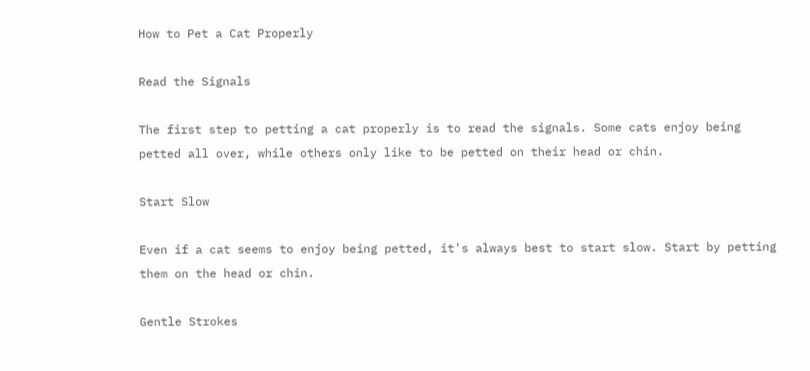How to Pet a Cat Properly

Read the Signals

The first step to petting a cat properly is to read the signals. Some cats enjoy being petted all over, while others only like to be petted on their head or chin.

Start Slow

Even if a cat seems to enjoy being petted, it's always best to start slow. Start by petting them on the head or chin.

Gentle Strokes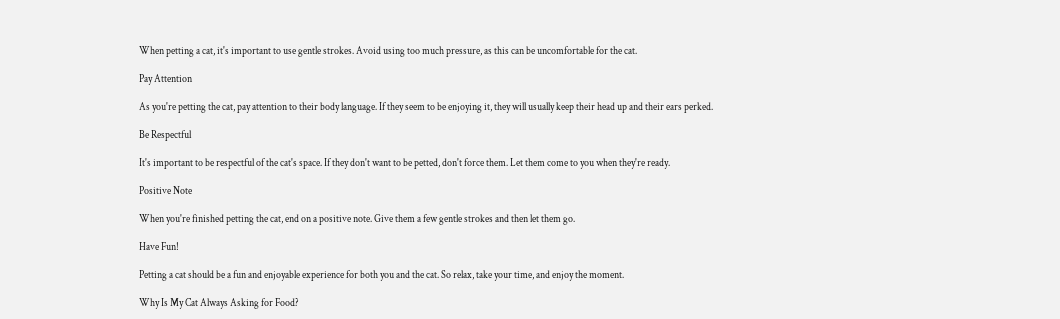When petting a cat, it's important to use gentle strokes. Avoid using too much pressure, as this can be uncomfortable for the cat.

Pay Attention

As you're petting the cat, pay attention to their body language. If they seem to be enjoying it, they will usually keep their head up and their ears perked.

Be Respectful

It's important to be respectful of the cat's space. If they don't want to be petted, don't force them. Let them come to you when they're ready.

Positive Note

When you're finished petting the cat, end on a positive note. Give them a few gentle strokes and then let them go.

Have Fun!

Petting a cat should be a fun and enjoyable experience for both you and the cat. So relax, take your time, and enjoy the moment.

Why Is My Cat Always Asking for Food?